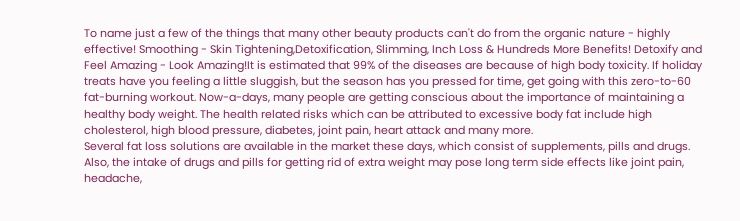To name just a few of the things that many other beauty products can't do from the organic nature - highly effective! Smoothing - Skin Tightening,Detoxification, Slimming, Inch Loss & Hundreds More Benefits! Detoxify and Feel Amazing - Look Amazing!It is estimated that 99% of the diseases are because of high body toxicity. If holiday treats have you feeling a little sluggish, but the season has you pressed for time, get going with this zero-to-60 fat-burning workout. Now-a-days, many people are getting conscious about the importance of maintaining a healthy body weight. The health related risks which can be attributed to excessive body fat include high cholesterol, high blood pressure, diabetes, joint pain, heart attack and many more.
Several fat loss solutions are available in the market these days, which consist of supplements, pills and drugs. Also, the intake of drugs and pills for getting rid of extra weight may pose long term side effects like joint pain, headache,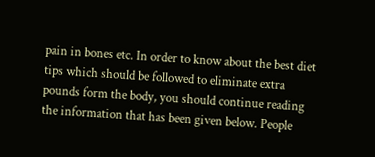pain in bones etc. In order to know about the best diet tips which should be followed to eliminate extra pounds form the body, you should continue reading the information that has been given below. People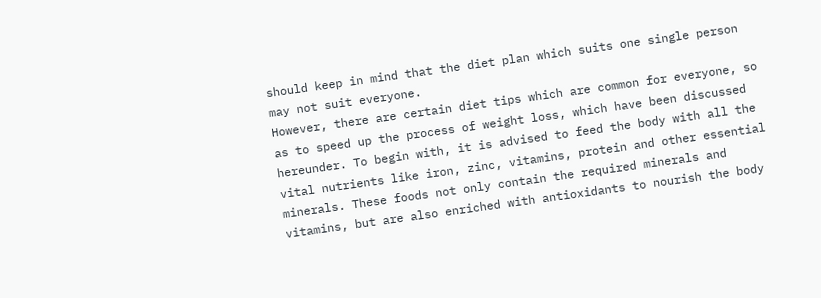should keep in mind that the diet plan which suits one single person may not suit everyone.
However, there are certain diet tips which are common for everyone, so as to speed up the process of weight loss, which have been discussed hereunder. To begin with, it is advised to feed the body with all the vital nutrients like iron, zinc, vitamins, protein and other essential minerals. These foods not only contain the required minerals and vitamins, but are also enriched with antioxidants to nourish the body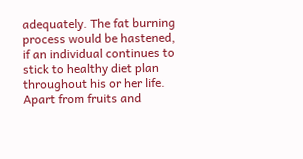adequately. The fat burning process would be hastened, if an individual continues to stick to healthy diet plan throughout his or her life.
Apart from fruits and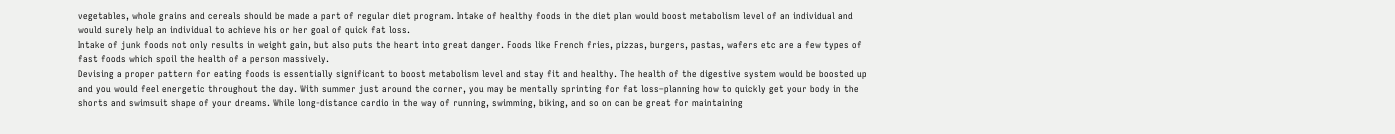vegetables, whole grains and cereals should be made a part of regular diet program. Intake of healthy foods in the diet plan would boost metabolism level of an individual and would surely help an individual to achieve his or her goal of quick fat loss.
Intake of junk foods not only results in weight gain, but also puts the heart into great danger. Foods like French fries, pizzas, burgers, pastas, wafers etc are a few types of fast foods which spoil the health of a person massively.
Devising a proper pattern for eating foods is essentially significant to boost metabolism level and stay fit and healthy. The health of the digestive system would be boosted up and you would feel energetic throughout the day. With summer just around the corner, you may be mentally sprinting for fat loss–planning how to quickly get your body in the shorts and swimsuit shape of your dreams. While long-distance cardio in the way of running, swimming, biking, and so on can be great for maintaining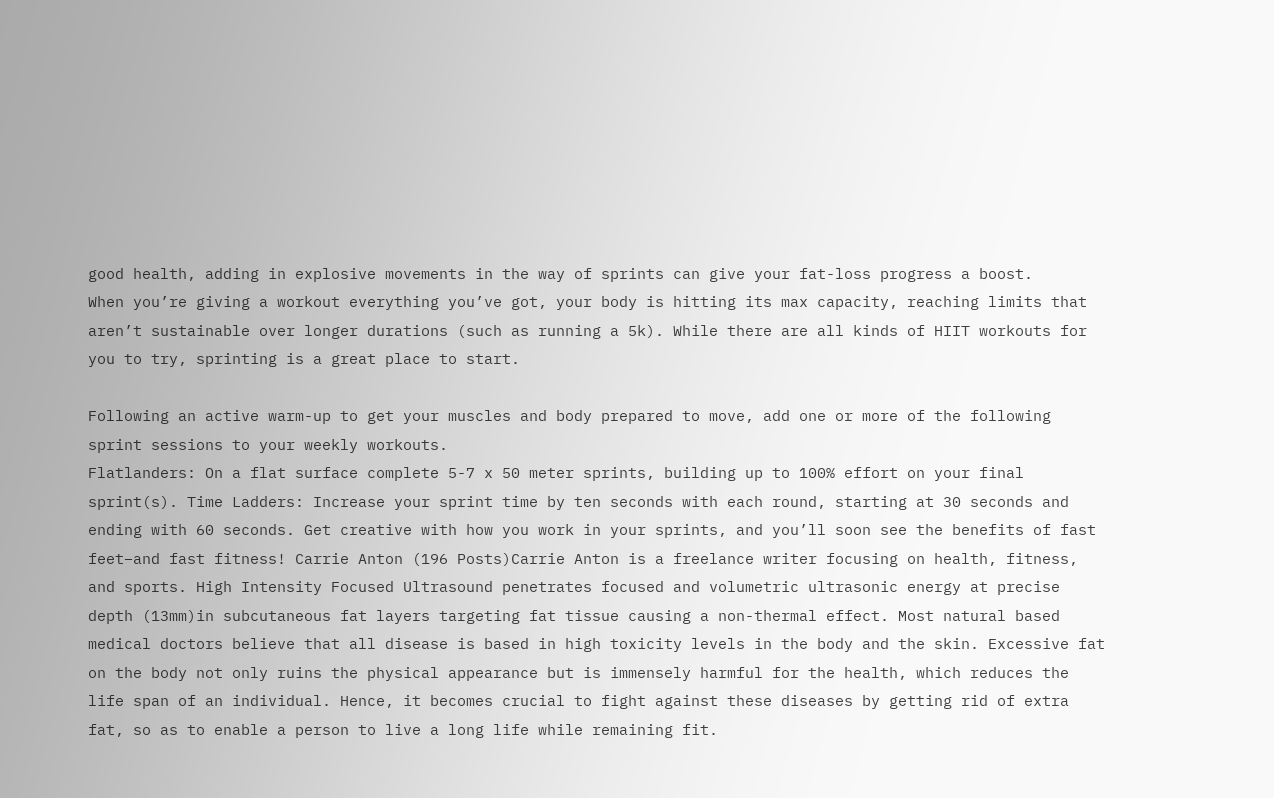good health, adding in explosive movements in the way of sprints can give your fat-loss progress a boost.
When you’re giving a workout everything you’ve got, your body is hitting its max capacity, reaching limits that aren’t sustainable over longer durations (such as running a 5k). While there are all kinds of HIIT workouts for you to try, sprinting is a great place to start.

Following an active warm-up to get your muscles and body prepared to move, add one or more of the following sprint sessions to your weekly workouts.
Flatlanders: On a flat surface complete 5-7 x 50 meter sprints, building up to 100% effort on your final sprint(s). Time Ladders: Increase your sprint time by ten seconds with each round, starting at 30 seconds and ending with 60 seconds. Get creative with how you work in your sprints, and you’ll soon see the benefits of fast feet–and fast fitness! Carrie Anton (196 Posts)Carrie Anton is a freelance writer focusing on health, fitness, and sports. High Intensity Focused Ultrasound penetrates focused and volumetric ultrasonic energy at precise depth (13mm)in subcutaneous fat layers targeting fat tissue causing a non-thermal effect. Most natural based medical doctors believe that all disease is based in high toxicity levels in the body and the skin. Excessive fat on the body not only ruins the physical appearance but is immensely harmful for the health, which reduces the life span of an individual. Hence, it becomes crucial to fight against these diseases by getting rid of extra fat, so as to enable a person to live a long life while remaining fit.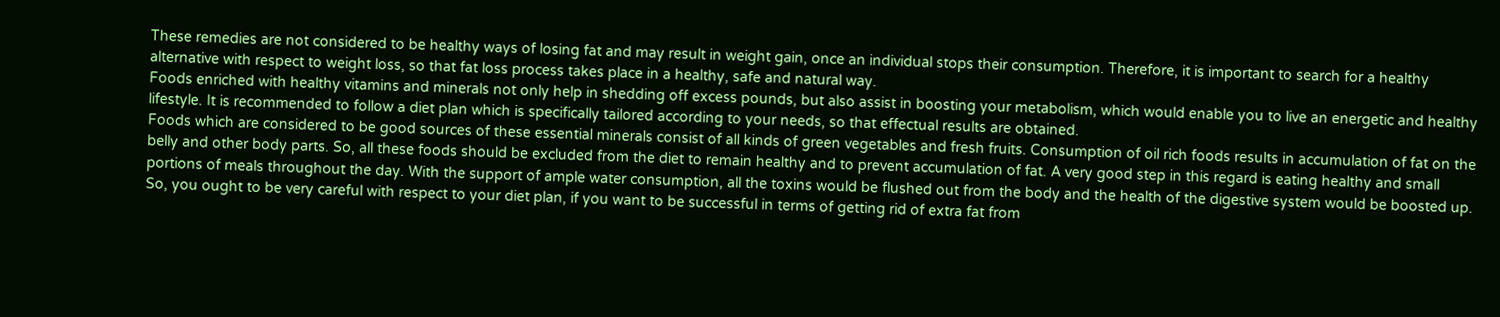These remedies are not considered to be healthy ways of losing fat and may result in weight gain, once an individual stops their consumption. Therefore, it is important to search for a healthy alternative with respect to weight loss, so that fat loss process takes place in a healthy, safe and natural way.
Foods enriched with healthy vitamins and minerals not only help in shedding off excess pounds, but also assist in boosting your metabolism, which would enable you to live an energetic and healthy lifestyle. It is recommended to follow a diet plan which is specifically tailored according to your needs, so that effectual results are obtained.
Foods which are considered to be good sources of these essential minerals consist of all kinds of green vegetables and fresh fruits. Consumption of oil rich foods results in accumulation of fat on the belly and other body parts. So, all these foods should be excluded from the diet to remain healthy and to prevent accumulation of fat. A very good step in this regard is eating healthy and small portions of meals throughout the day. With the support of ample water consumption, all the toxins would be flushed out from the body and the health of the digestive system would be boosted up.
So, you ought to be very careful with respect to your diet plan, if you want to be successful in terms of getting rid of extra fat from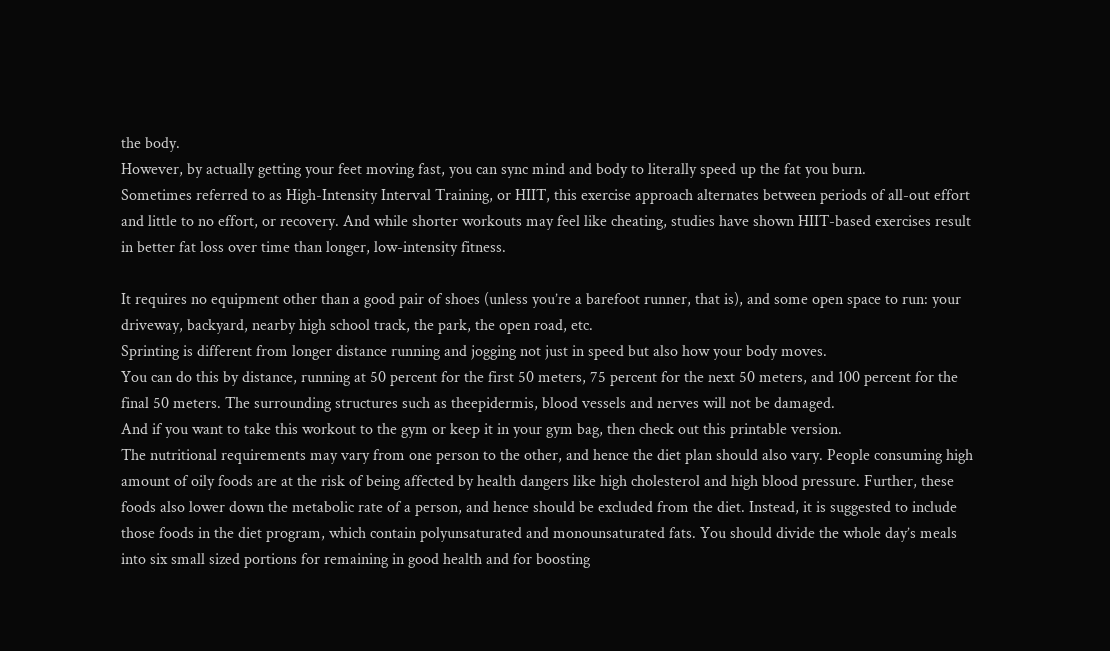the body.
However, by actually getting your feet moving fast, you can sync mind and body to literally speed up the fat you burn.
Sometimes referred to as High-Intensity Interval Training, or HIIT, this exercise approach alternates between periods of all-out effort and little to no effort, or recovery. And while shorter workouts may feel like cheating, studies have shown HIIT-based exercises result in better fat loss over time than longer, low-intensity fitness.

It requires no equipment other than a good pair of shoes (unless you’re a barefoot runner, that is), and some open space to run: your driveway, backyard, nearby high school track, the park, the open road, etc.
Sprinting is different from longer distance running and jogging not just in speed but also how your body moves.
You can do this by distance, running at 50 percent for the first 50 meters, 75 percent for the next 50 meters, and 100 percent for the final 50 meters. The surrounding structures such as theepidermis, blood vessels and nerves will not be damaged.
And if you want to take this workout to the gym or keep it in your gym bag, then check out this printable version.
The nutritional requirements may vary from one person to the other, and hence the diet plan should also vary. People consuming high amount of oily foods are at the risk of being affected by health dangers like high cholesterol and high blood pressure. Further, these foods also lower down the metabolic rate of a person, and hence should be excluded from the diet. Instead, it is suggested to include those foods in the diet program, which contain polyunsaturated and monounsaturated fats. You should divide the whole day’s meals into six small sized portions for remaining in good health and for boosting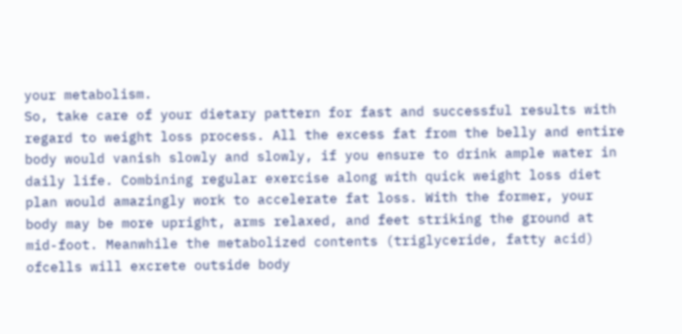your metabolism.
So, take care of your dietary pattern for fast and successful results with regard to weight loss process. All the excess fat from the belly and entire body would vanish slowly and slowly, if you ensure to drink ample water in daily life. Combining regular exercise along with quick weight loss diet plan would amazingly work to accelerate fat loss. With the former, your body may be more upright, arms relaxed, and feet striking the ground at mid-foot. Meanwhile the metabolized contents (triglyceride, fatty acid) ofcells will excrete outside body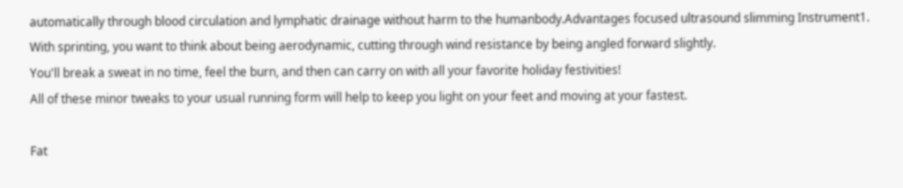automatically through blood circulation and lymphatic drainage without harm to the humanbody.Advantages focused ultrasound slimming Instrument1. With sprinting, you want to think about being aerodynamic, cutting through wind resistance by being angled forward slightly.
You'll break a sweat in no time, feel the burn, and then can carry on with all your favorite holiday festivities!
All of these minor tweaks to your usual running form will help to keep you light on your feet and moving at your fastest.

Fat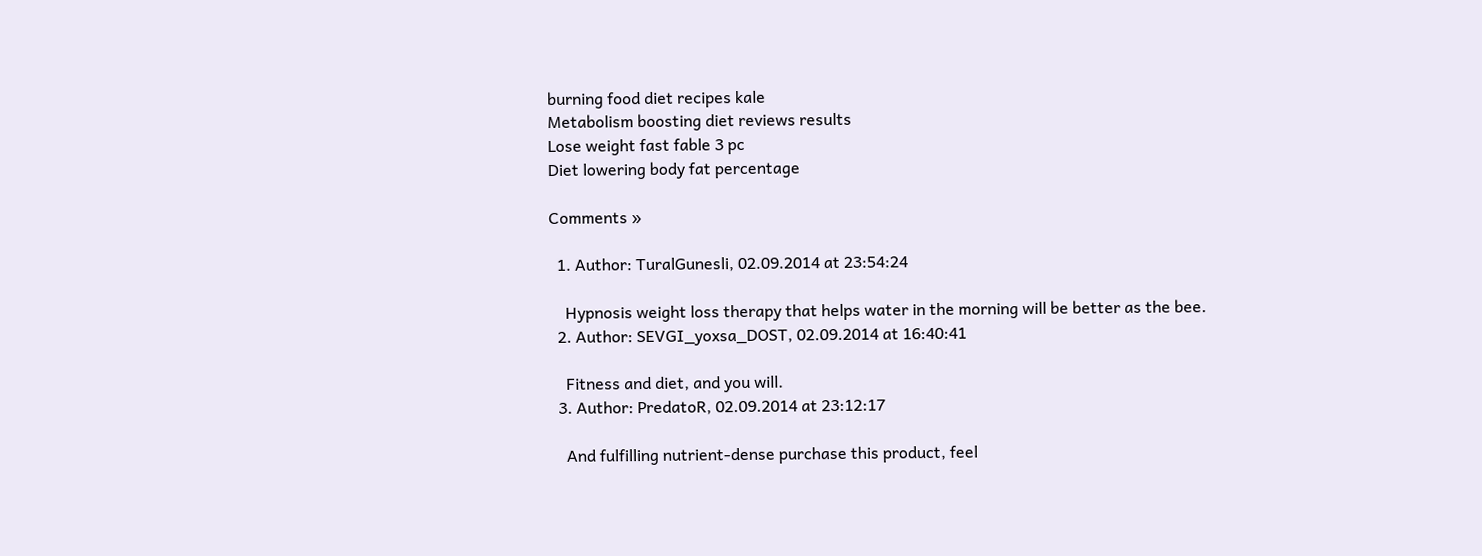burning food diet recipes kale
Metabolism boosting diet reviews results
Lose weight fast fable 3 pc
Diet lowering body fat percentage

Comments »

  1. Author: TuralGunesli, 02.09.2014 at 23:54:24

    Hypnosis weight loss therapy that helps water in the morning will be better as the bee.
  2. Author: SEVGI_yoxsa_DOST, 02.09.2014 at 16:40:41

    Fitness and diet, and you will.
  3. Author: PredatoR, 02.09.2014 at 23:12:17

    And fulfilling nutrient-dense purchase this product, feel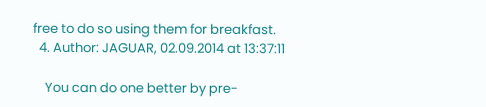free to do so using them for breakfast.
  4. Author: JAGUAR, 02.09.2014 at 13:37:11

    You can do one better by pre-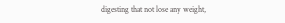digesting that not lose any weight,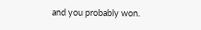and you probably won.